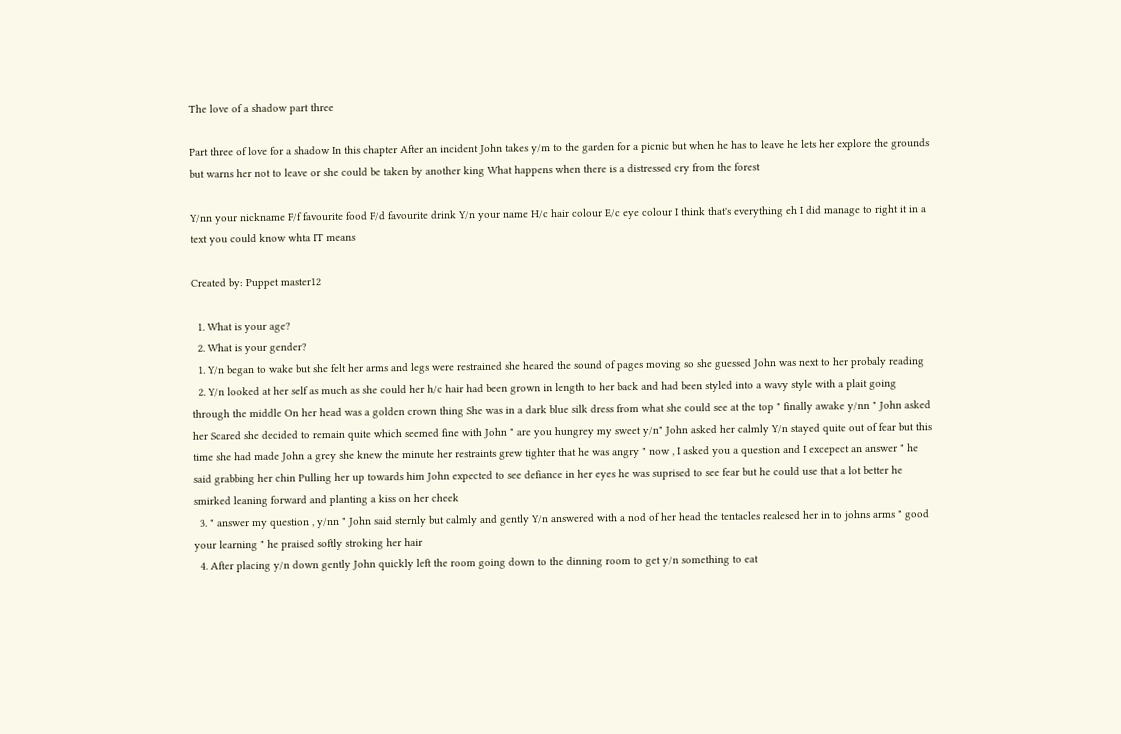The love of a shadow part three

Part three of love for a shadow In this chapter After an incident John takes y/m to the garden for a picnic but when he has to leave he lets her explore the grounds but warns her not to leave or she could be taken by another king What happens when there is a distressed cry from the forest

Y/nn your nickname F/f favourite food F/d favourite drink Y/n your name H/c hair colour E/c eye colour I think that's everything eh I did manage to right it in a text you could know whta IT means

Created by: Puppet master12

  1. What is your age?
  2. What is your gender?
  1. Y/n began to wake but she felt her arms and legs were restrained she heared the sound of pages moving so she guessed John was next to her probaly reading
  2. Y/n looked at her self as much as she could her h/c hair had been grown in length to her back and had been styled into a wavy style with a plait going through the middle On her head was a golden crown thing She was in a dark blue silk dress from what she could see at the top " finally awake y/nn " John asked her Scared she decided to remain quite which seemed fine with John " are you hungrey my sweet y/n" John asked her calmly Y/n stayed quite out of fear but this time she had made John a grey she knew the minute her restraints grew tighter that he was angry " now , I asked you a question and I excepect an answer " he said grabbing her chin Pulling her up towards him John expected to see defiance in her eyes he was suprised to see fear but he could use that a lot better he smirked leaning forward and planting a kiss on her cheek
  3. " answer my question , y/nn " John said sternly but calmly and gently Y/n answered with a nod of her head the tentacles realesed her in to johns arms " good your learning " he praised softly stroking her hair
  4. After placing y/n down gently John quickly left the room going down to the dinning room to get y/n something to eat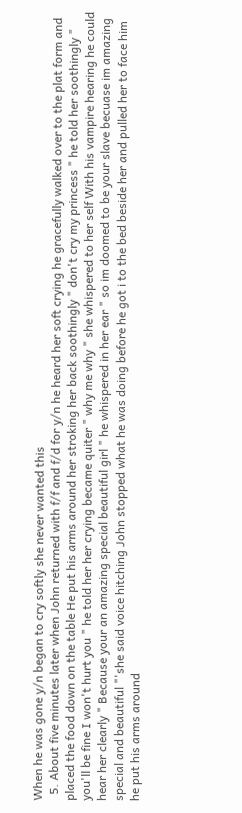When he was gone y/n began to cry softly she never wanted this
  5. About five minutes later when John returned with f/f and f/d for y/n he heard her soft crying he gracefully walked over to the plat form and placed the food down on the table He put his arms around her stroking her back soothingly " don't cry my princess " he told her soothingly " you'll be fine I won't hurt you " he told her her crying became quiter " why me why " she whispered to her self With his vampire hearing he could hear her clearly " Because your an amazing special beautiful girl " he whispered in her ear " so im doomed to be your slave becuase im amazing special and beautiful "'she said voice hitching John stopped what he was doing before he got i to the bed beside her and pulled her to face him he put his arms around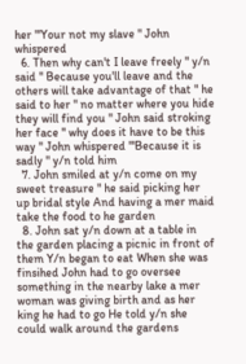her "'Your not my slave " John whispered
  6. Then why can't I leave freely " y/n said " Because you'll leave and the others will take advantage of that " he said to her " no matter where you hide they will find you " John said stroking her face " why does it have to be this way " John whispered "'Because it is sadly " y/n told him
  7. John smiled at y/n come on my sweet treasure " he said picking her up bridal style And having a mer maid take the food to he garden
  8. John sat y/n down at a table in the garden placing a picnic in front of them Y/n began to eat When she was finsihed John had to go oversee something in the nearby lake a mer woman was giving birth and as her king he had to go He told y/n she could walk around the gardens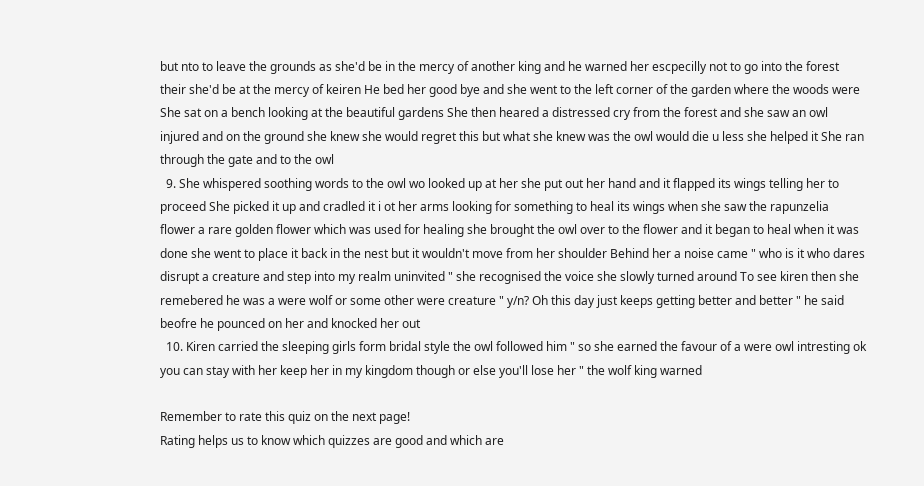but nto to leave the grounds as she'd be in the mercy of another king and he warned her escpecilly not to go into the forest their she'd be at the mercy of keiren He bed her good bye and she went to the left corner of the garden where the woods were She sat on a bench looking at the beautiful gardens She then heared a distressed cry from the forest and she saw an owl injured and on the ground she knew she would regret this but what she knew was the owl would die u less she helped it She ran through the gate and to the owl
  9. She whispered soothing words to the owl wo looked up at her she put out her hand and it flapped its wings telling her to proceed She picked it up and cradled it i ot her arms looking for something to heal its wings when she saw the rapunzelia flower a rare golden flower which was used for healing she brought the owl over to the flower and it began to heal when it was done she went to place it back in the nest but it wouldn't move from her shoulder Behind her a noise came " who is it who dares disrupt a creature and step into my realm uninvited " she recognised the voice she slowly turned around To see kiren then she remebered he was a were wolf or some other were creature " y/n? Oh this day just keeps getting better and better " he said beofre he pounced on her and knocked her out
  10. Kiren carried the sleeping girls form bridal style the owl followed him " so she earned the favour of a were owl intresting ok you can stay with her keep her in my kingdom though or else you'll lose her " the wolf king warned

Remember to rate this quiz on the next page!
Rating helps us to know which quizzes are good and which are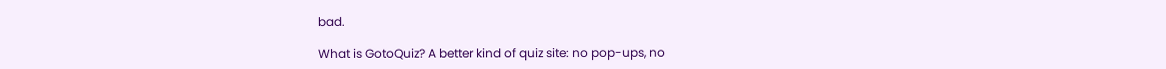bad.

What is GotoQuiz? A better kind of quiz site: no pop-ups, no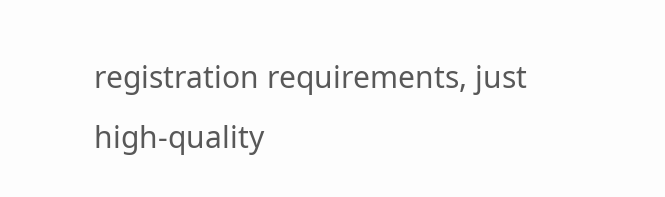registration requirements, just high-quality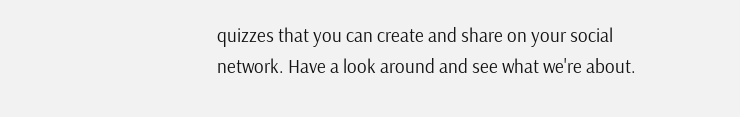quizzes that you can create and share on your social network. Have a look around and see what we're about.